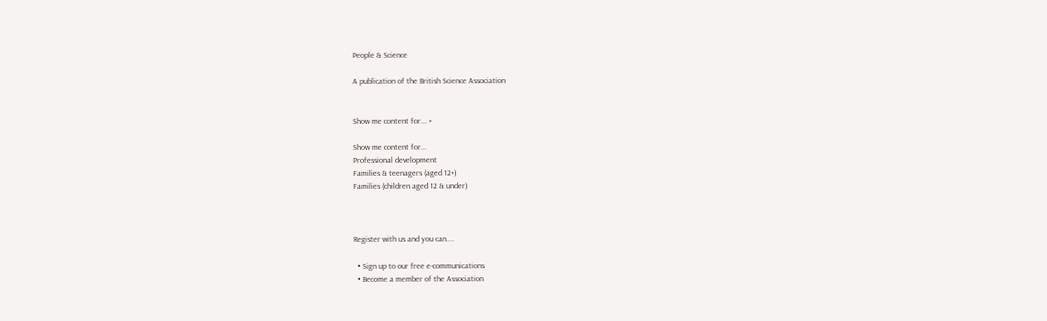People & Science

A publication of the British Science Association


Show me content for... +

Show me content for...
Professional development
Families & teenagers (aged 12+)
Families (children aged 12 & under)



Register with us and you can....

  • Sign up to our free e-communications
  • Become a member of the Association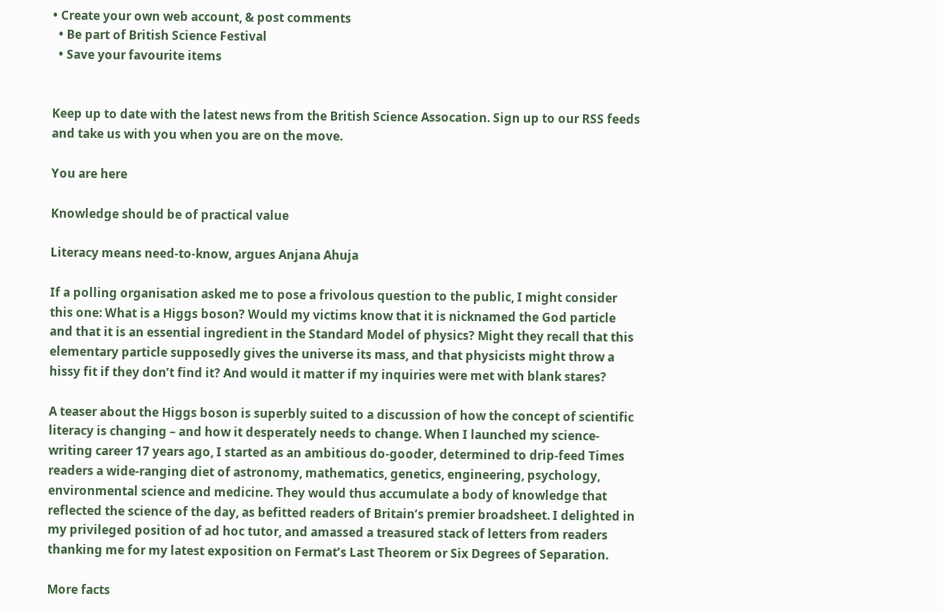• Create your own web account, & post comments
  • Be part of British Science Festival
  • Save your favourite items


Keep up to date with the latest news from the British Science Assocation. Sign up to our RSS feeds and take us with you when you are on the move.

You are here

Knowledge should be of practical value

Literacy means need-to-know, argues Anjana Ahuja

If a polling organisation asked me to pose a frivolous question to the public, I might consider this one: What is a Higgs boson? Would my victims know that it is nicknamed the God particle and that it is an essential ingredient in the Standard Model of physics? Might they recall that this elementary particle supposedly gives the universe its mass, and that physicists might throw a hissy fit if they don’t find it? And would it matter if my inquiries were met with blank stares?

A teaser about the Higgs boson is superbly suited to a discussion of how the concept of scientific literacy is changing – and how it desperately needs to change. When I launched my science-writing career 17 years ago, I started as an ambitious do-gooder, determined to drip-feed Times readers a wide-ranging diet of astronomy, mathematics, genetics, engineering, psychology, environmental science and medicine. They would thus accumulate a body of knowledge that reflected the science of the day, as befitted readers of Britain’s premier broadsheet. I delighted in my privileged position of ad hoc tutor, and amassed a treasured stack of letters from readers thanking me for my latest exposition on Fermat’s Last Theorem or Six Degrees of Separation.

More facts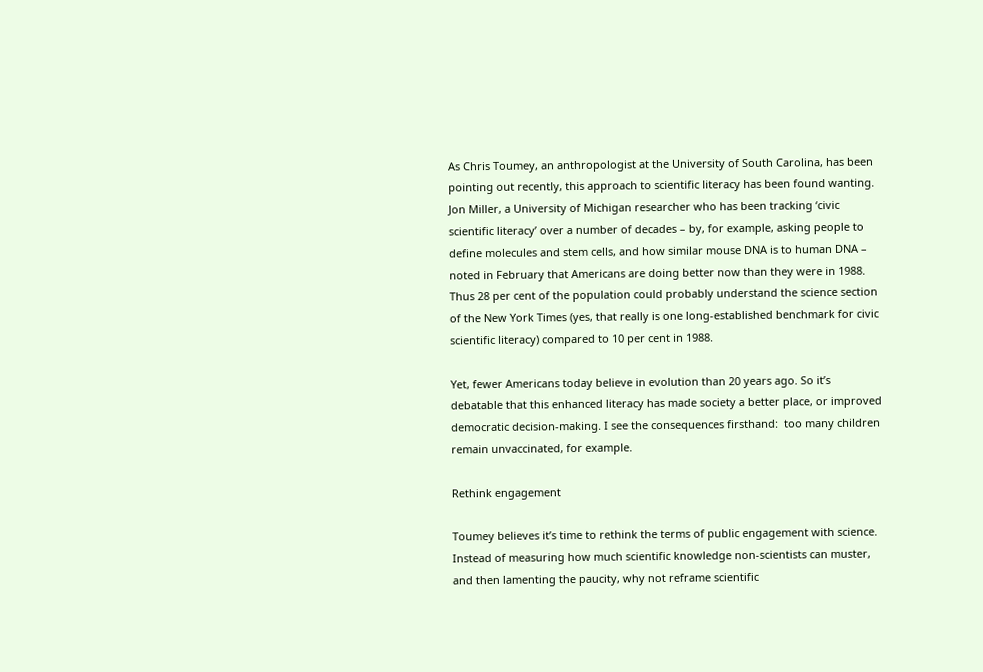As Chris Toumey, an anthropologist at the University of South Carolina, has been pointing out recently, this approach to scientific literacy has been found wanting.  Jon Miller, a University of Michigan researcher who has been tracking ‘civic scientific literacy’ over a number of decades – by, for example, asking people to define molecules and stem cells, and how similar mouse DNA is to human DNA – noted in February that Americans are doing better now than they were in 1988. Thus 28 per cent of the population could probably understand the science section of the New York Times (yes, that really is one long-established benchmark for civic scientific literacy) compared to 10 per cent in 1988.

Yet, fewer Americans today believe in evolution than 20 years ago. So it’s debatable that this enhanced literacy has made society a better place, or improved democratic decision-making. I see the consequences firsthand:  too many children remain unvaccinated, for example.

Rethink engagement

Toumey believes it’s time to rethink the terms of public engagement with science. Instead of measuring how much scientific knowledge non-scientists can muster, and then lamenting the paucity, why not reframe scientific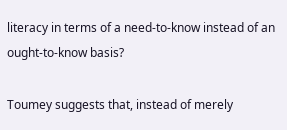literacy in terms of a need-to-know instead of an ought-to-know basis?

Toumey suggests that, instead of merely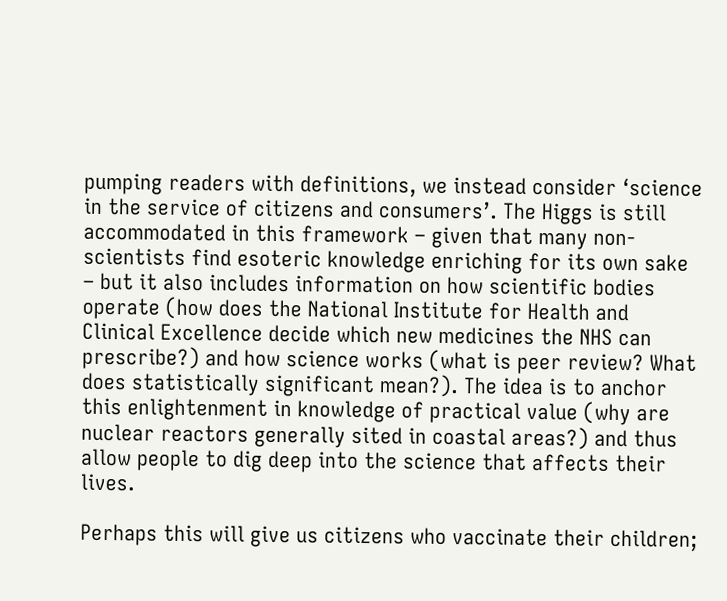pumping readers with definitions, we instead consider ‘science in the service of citizens and consumers’. The Higgs is still accommodated in this framework – given that many non-scientists find esoteric knowledge enriching for its own sake – but it also includes information on how scientific bodies operate (how does the National Institute for Health and Clinical Excellence decide which new medicines the NHS can prescribe?) and how science works (what is peer review? What does statistically significant mean?). The idea is to anchor this enlightenment in knowledge of practical value (why are nuclear reactors generally sited in coastal areas?) and thus allow people to dig deep into the science that affects their lives.

Perhaps this will give us citizens who vaccinate their children;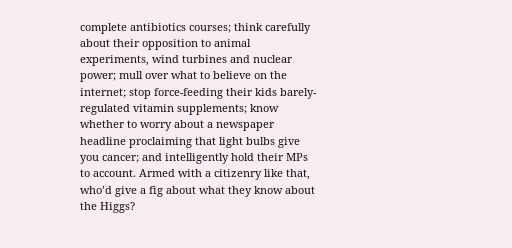complete antibiotics courses; think carefully about their opposition to animal experiments, wind turbines and nuclear power; mull over what to believe on the internet; stop force-feeding their kids barely-regulated vitamin supplements; know whether to worry about a newspaper headline proclaiming that light bulbs give you cancer; and intelligently hold their MPs to account. Armed with a citizenry like that, who’d give a fig about what they know about the Higgs?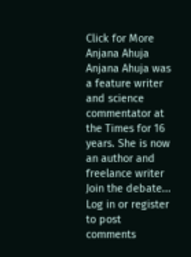Click for More
Anjana Ahuja
Anjana Ahuja was a feature writer and science commentator at the Times for 16 years. She is now an author and freelance writer
Join the debate...
Log in or register to post comments